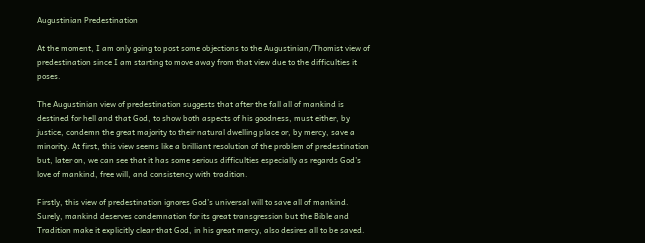Augustinian Predestination

At the moment, I am only going to post some objections to the Augustinian/Thomist view of predestination since I am starting to move away from that view due to the difficulties it poses.

The Augustinian view of predestination suggests that after the fall all of mankind is destined for hell and that God, to show both aspects of his goodness, must either, by justice, condemn the great majority to their natural dwelling place or, by mercy, save a minority. At first, this view seems like a brilliant resolution of the problem of predestination but, later on, we can see that it has some serious difficulties especially as regards God’s love of mankind, free will, and consistency with tradition.

Firstly, this view of predestination ignores God’s universal will to save all of mankind. Surely, mankind deserves condemnation for its great transgression but the Bible and Tradition make it explicitly clear that God, in his great mercy, also desires all to be saved.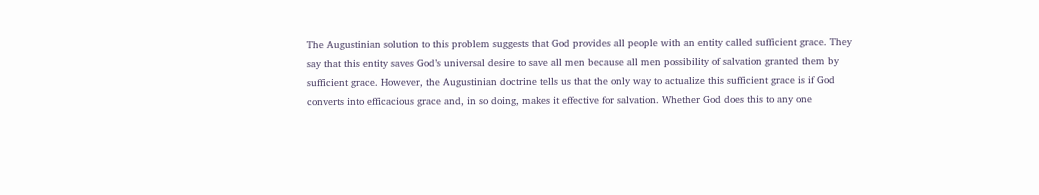The Augustinian solution to this problem suggests that God provides all people with an entity called sufficient grace. They say that this entity saves God’s universal desire to save all men because all men possibility of salvation granted them by sufficient grace. However, the Augustinian doctrine tells us that the only way to actualize this sufficient grace is if God converts into efficacious grace and, in so doing, makes it effective for salvation. Whether God does this to any one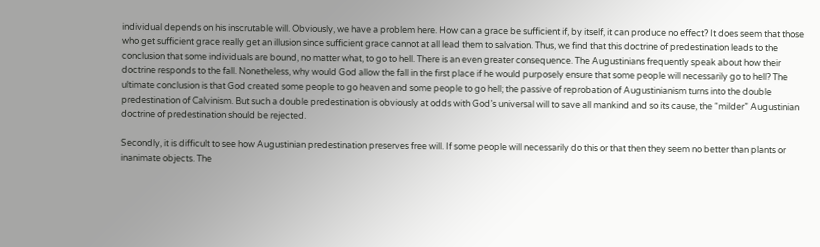individual depends on his inscrutable will. Obviously, we have a problem here. How can a grace be sufficient if, by itself, it can produce no effect? It does seem that those who get sufficient grace really get an illusion since sufficient grace cannot at all lead them to salvation. Thus, we find that this doctrine of predestination leads to the conclusion that some individuals are bound, no matter what, to go to hell. There is an even greater consequence. The Augustinians frequently speak about how their doctrine responds to the fall. Nonetheless, why would God allow the fall in the first place if he would purposely ensure that some people will necessarily go to hell? The ultimate conclusion is that God created some people to go heaven and some people to go hell; the passive of reprobation of Augustinianism turns into the double predestination of Calvinism. But such a double predestination is obviously at odds with God’s universal will to save all mankind and so its cause, the “milder” Augustinian doctrine of predestination should be rejected.

Secondly, it is difficult to see how Augustinian predestination preserves free will. If some people will necessarily do this or that then they seem no better than plants or inanimate objects. The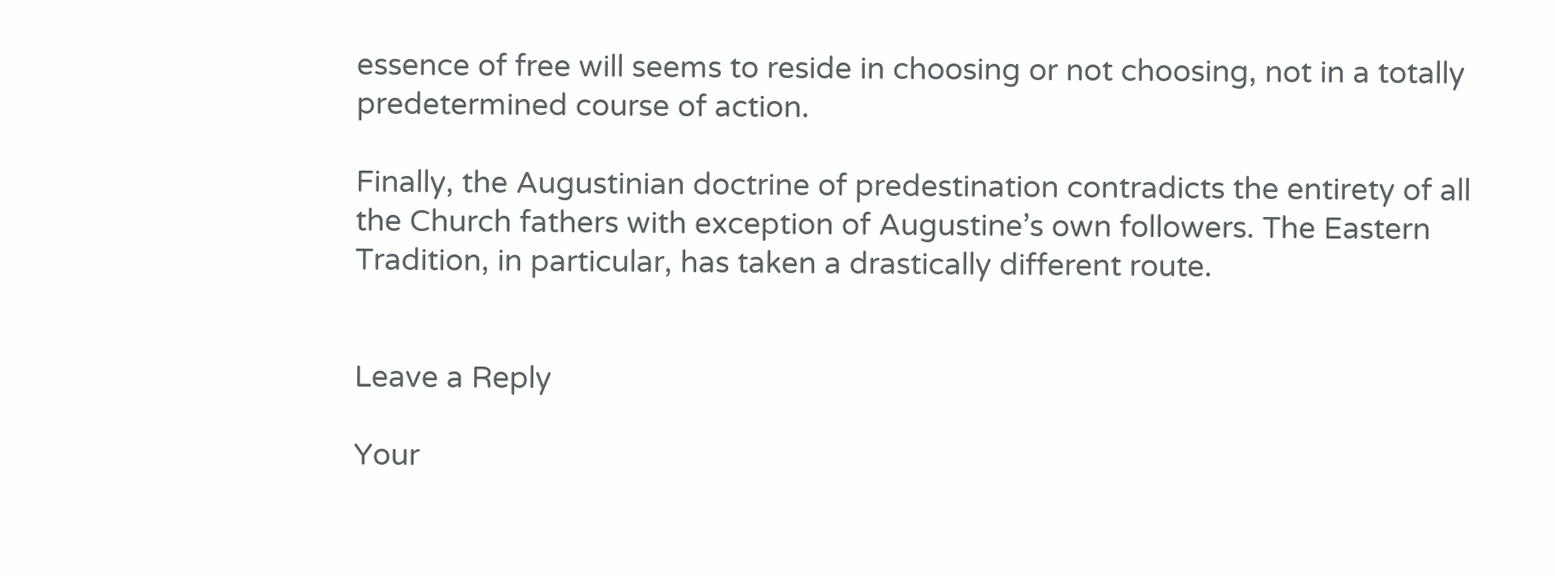essence of free will seems to reside in choosing or not choosing, not in a totally predetermined course of action.

Finally, the Augustinian doctrine of predestination contradicts the entirety of all the Church fathers with exception of Augustine’s own followers. The Eastern Tradition, in particular, has taken a drastically different route.


Leave a Reply

Your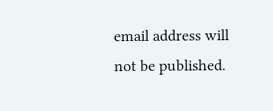email address will not be published.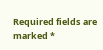Required fields are marked *